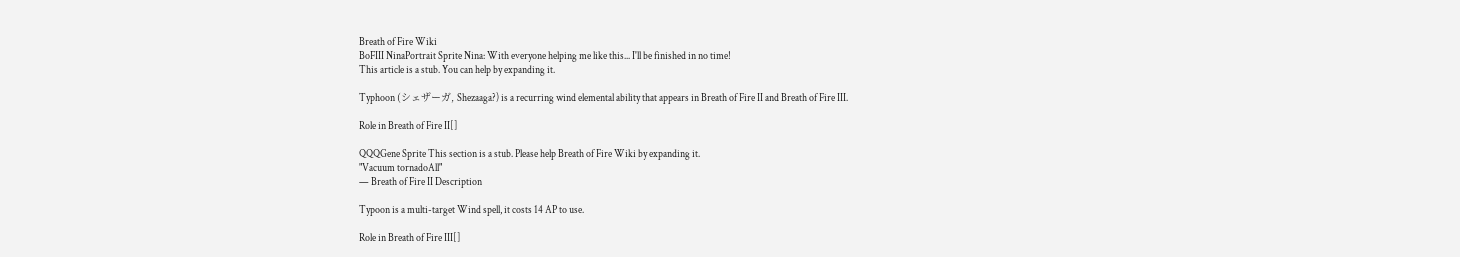Breath of Fire Wiki
BoFIII NinaPortrait Sprite Nina: With everyone helping me like this... I'll be finished in no time!
This article is a stub. You can help by expanding it.

Typhoon (シェザーガ, Shezaaga?) is a recurring wind elemental ability that appears in Breath of Fire II and Breath of Fire III.

Role in Breath of Fire II[]

QQQGene Sprite This section is a stub. Please help Breath of Fire Wiki by expanding it.
"Vacuum tornadoAll"
— Breath of Fire II Description

Typoon is a multi-target Wind spell, it costs 14 AP to use.

Role in Breath of Fire III[]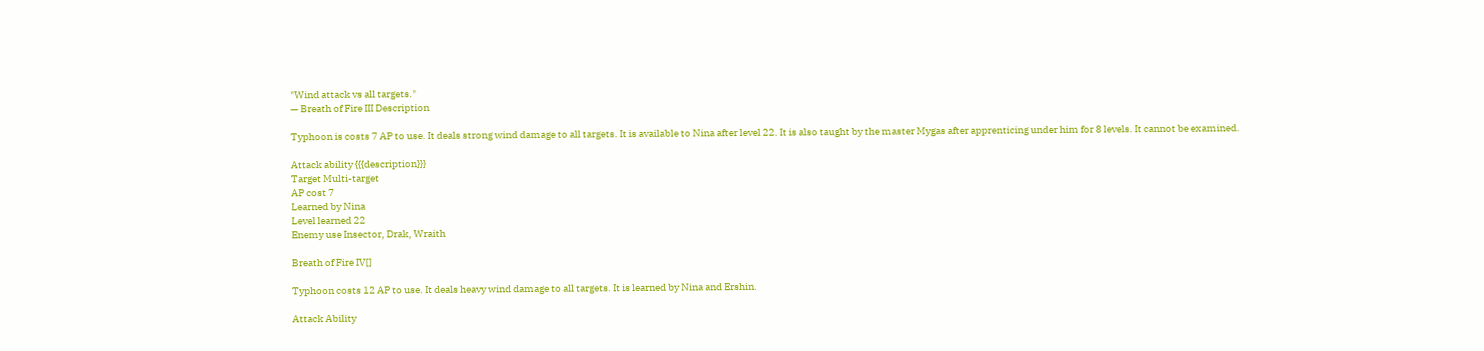"Wind attack vs all targets."
— Breath of Fire III Description

Typhoon is costs 7 AP to use. It deals strong wind damage to all targets. It is available to Nina after level 22. It is also taught by the master Mygas after apprenticing under him for 8 levels. It cannot be examined.

Attack ability {{{description}}}
Target Multi-target
AP cost 7
Learned by Nina
Level learned 22
Enemy use Insector, Drak, Wraith

Breath of Fire IV[]

Typhoon costs 12 AP to use. It deals heavy wind damage to all targets. It is learned by Nina and Ershin.

Attack Ability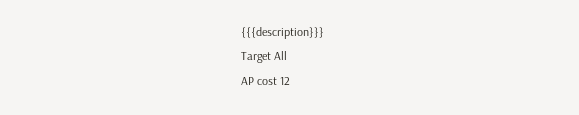{{{description}}}
Target All
AP cost 12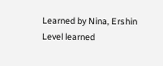Learned by Nina, Ershin
Level learned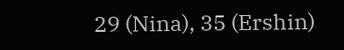29 (Nina), 35 (Ershin)